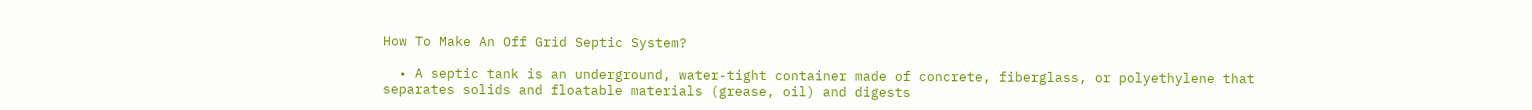How To Make An Off Grid Septic System?

  • A septic tank is an underground, water-tight container made of concrete, fiberglass, or polyethylene that separates solids and floatable materials (grease, oil) and digests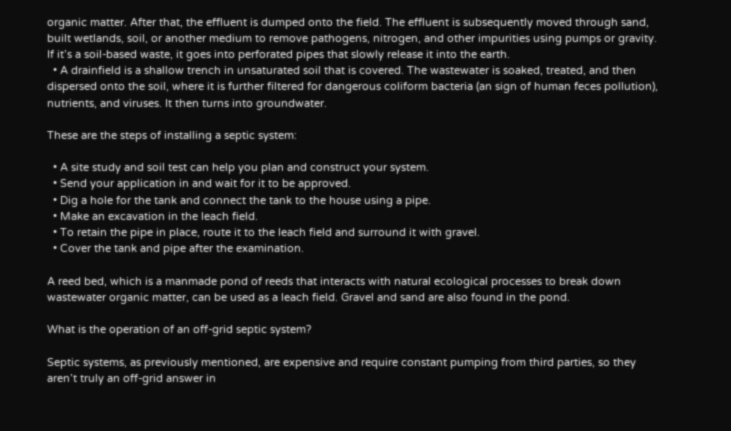organic matter. After that, the effluent is dumped onto the field. The effluent is subsequently moved through sand, built wetlands, soil, or another medium to remove pathogens, nitrogen, and other impurities using pumps or gravity. If it’s a soil-based waste, it goes into perforated pipes that slowly release it into the earth.
  • A drainfield is a shallow trench in unsaturated soil that is covered. The wastewater is soaked, treated, and then dispersed onto the soil, where it is further filtered for dangerous coliform bacteria (an sign of human feces pollution), nutrients, and viruses. It then turns into groundwater.

These are the steps of installing a septic system:

  • A site study and soil test can help you plan and construct your system.
  • Send your application in and wait for it to be approved.
  • Dig a hole for the tank and connect the tank to the house using a pipe.
  • Make an excavation in the leach field.
  • To retain the pipe in place, route it to the leach field and surround it with gravel.
  • Cover the tank and pipe after the examination.

A reed bed, which is a manmade pond of reeds that interacts with natural ecological processes to break down wastewater organic matter, can be used as a leach field. Gravel and sand are also found in the pond.

What is the operation of an off-grid septic system?

Septic systems, as previously mentioned, are expensive and require constant pumping from third parties, so they aren’t truly an off-grid answer in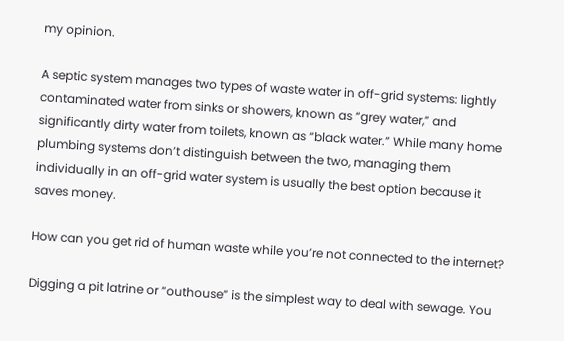my opinion.

A septic system manages two types of waste water in off-grid systems: lightly contaminated water from sinks or showers, known as “grey water,” and significantly dirty water from toilets, known as “black water.” While many home plumbing systems don’t distinguish between the two, managing them individually in an off-grid water system is usually the best option because it saves money.

How can you get rid of human waste while you’re not connected to the internet?

Digging a pit latrine or “outhouse” is the simplest way to deal with sewage. You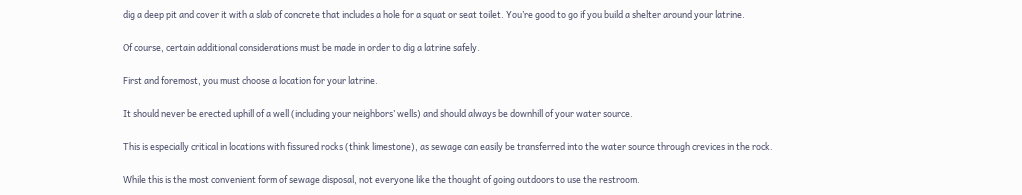dig a deep pit and cover it with a slab of concrete that includes a hole for a squat or seat toilet. You’re good to go if you build a shelter around your latrine.

Of course, certain additional considerations must be made in order to dig a latrine safely.

First and foremost, you must choose a location for your latrine.

It should never be erected uphill of a well (including your neighbors’ wells) and should always be downhill of your water source.

This is especially critical in locations with fissured rocks (think limestone), as sewage can easily be transferred into the water source through crevices in the rock.

While this is the most convenient form of sewage disposal, not everyone like the thought of going outdoors to use the restroom.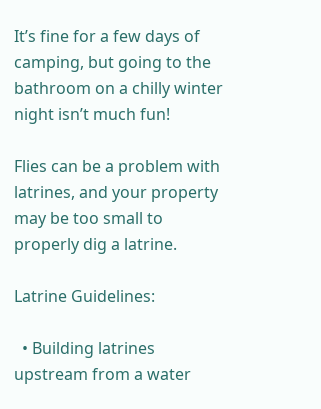It’s fine for a few days of camping, but going to the bathroom on a chilly winter night isn’t much fun!

Flies can be a problem with latrines, and your property may be too small to properly dig a latrine.

Latrine Guidelines:

  • Building latrines upstream from a water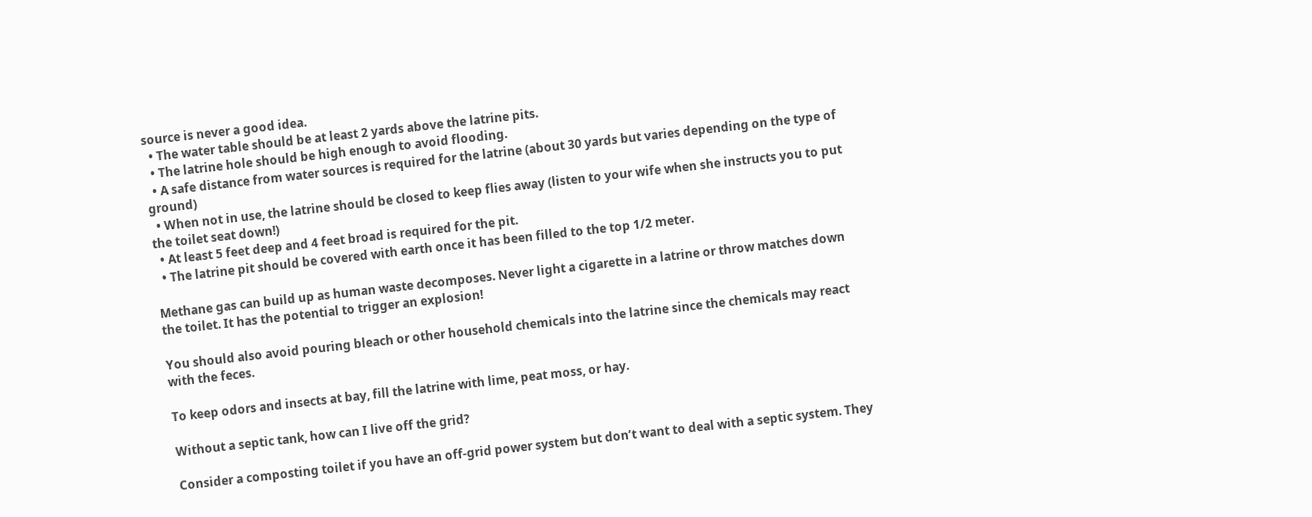source is never a good idea.
  • The water table should be at least 2 yards above the latrine pits.
  • The latrine hole should be high enough to avoid flooding.
  • A safe distance from water sources is required for the latrine (about 30 yards but varies depending on the type of ground)
  • When not in use, the latrine should be closed to keep flies away (listen to your wife when she instructs you to put the toilet seat down!)
  • At least 5 feet deep and 4 feet broad is required for the pit.
  • The latrine pit should be covered with earth once it has been filled to the top 1/2 meter.

Methane gas can build up as human waste decomposes. Never light a cigarette in a latrine or throw matches down the toilet. It has the potential to trigger an explosion!

You should also avoid pouring bleach or other household chemicals into the latrine since the chemicals may react with the feces.

To keep odors and insects at bay, fill the latrine with lime, peat moss, or hay.

Without a septic tank, how can I live off the grid?

Consider a composting toilet if you have an off-grid power system but don’t want to deal with a septic system. They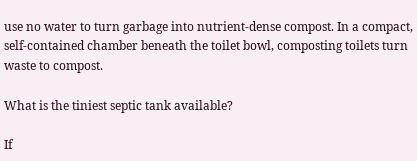use no water to turn garbage into nutrient-dense compost. In a compact, self-contained chamber beneath the toilet bowl, composting toilets turn waste to compost.

What is the tiniest septic tank available?

If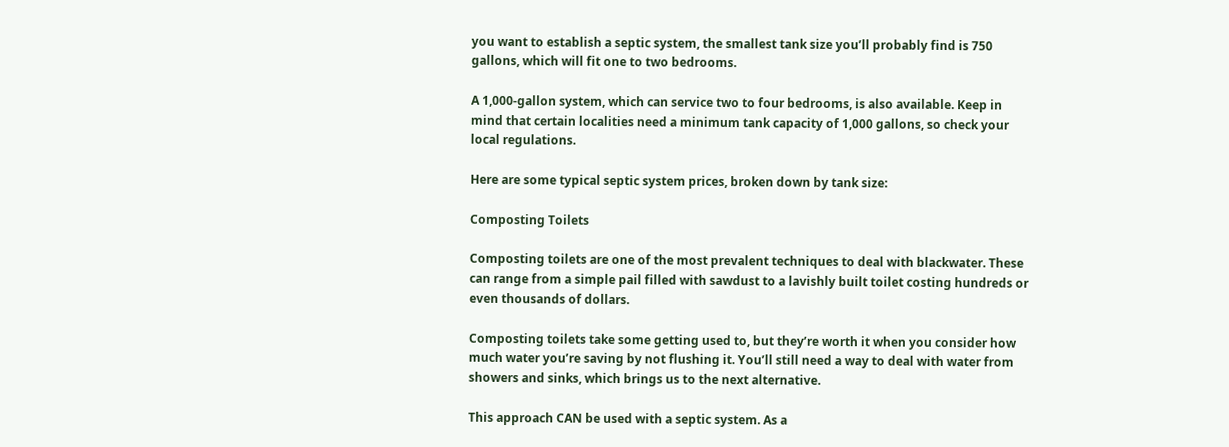you want to establish a septic system, the smallest tank size you’ll probably find is 750 gallons, which will fit one to two bedrooms.

A 1,000-gallon system, which can service two to four bedrooms, is also available. Keep in mind that certain localities need a minimum tank capacity of 1,000 gallons, so check your local regulations.

Here are some typical septic system prices, broken down by tank size:

Composting Toilets

Composting toilets are one of the most prevalent techniques to deal with blackwater. These can range from a simple pail filled with sawdust to a lavishly built toilet costing hundreds or even thousands of dollars.

Composting toilets take some getting used to, but they’re worth it when you consider how much water you’re saving by not flushing it. You’ll still need a way to deal with water from showers and sinks, which brings us to the next alternative.

This approach CAN be used with a septic system. As a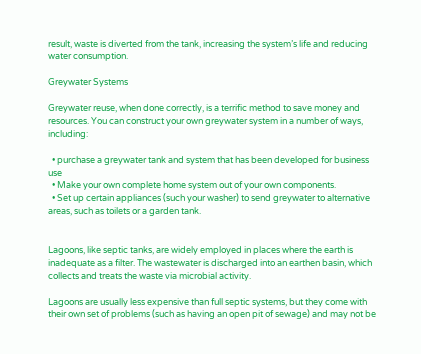result, waste is diverted from the tank, increasing the system’s life and reducing water consumption.

Greywater Systems

Greywater reuse, when done correctly, is a terrific method to save money and resources. You can construct your own greywater system in a number of ways, including:

  • purchase a greywater tank and system that has been developed for business use
  • Make your own complete home system out of your own components.
  • Set up certain appliances (such your washer) to send greywater to alternative areas, such as toilets or a garden tank.


Lagoons, like septic tanks, are widely employed in places where the earth is inadequate as a filter. The wastewater is discharged into an earthen basin, which collects and treats the waste via microbial activity.

Lagoons are usually less expensive than full septic systems, but they come with their own set of problems (such as having an open pit of sewage) and may not be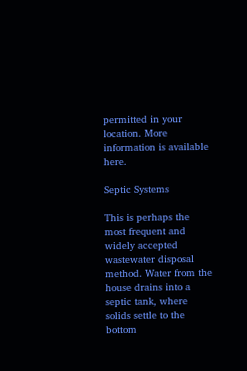permitted in your location. More information is available here.

Septic Systems

This is perhaps the most frequent and widely accepted wastewater disposal method. Water from the house drains into a septic tank, where solids settle to the bottom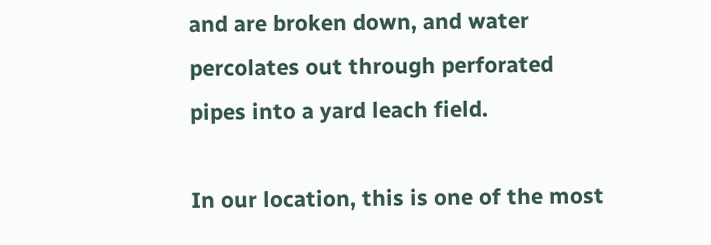and are broken down, and water percolates out through perforated pipes into a yard leach field.

In our location, this is one of the most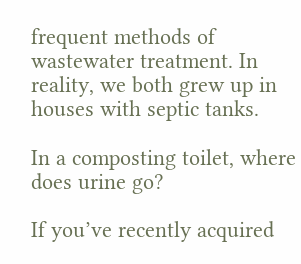frequent methods of wastewater treatment. In reality, we both grew up in houses with septic tanks.

In a composting toilet, where does urine go?

If you’ve recently acquired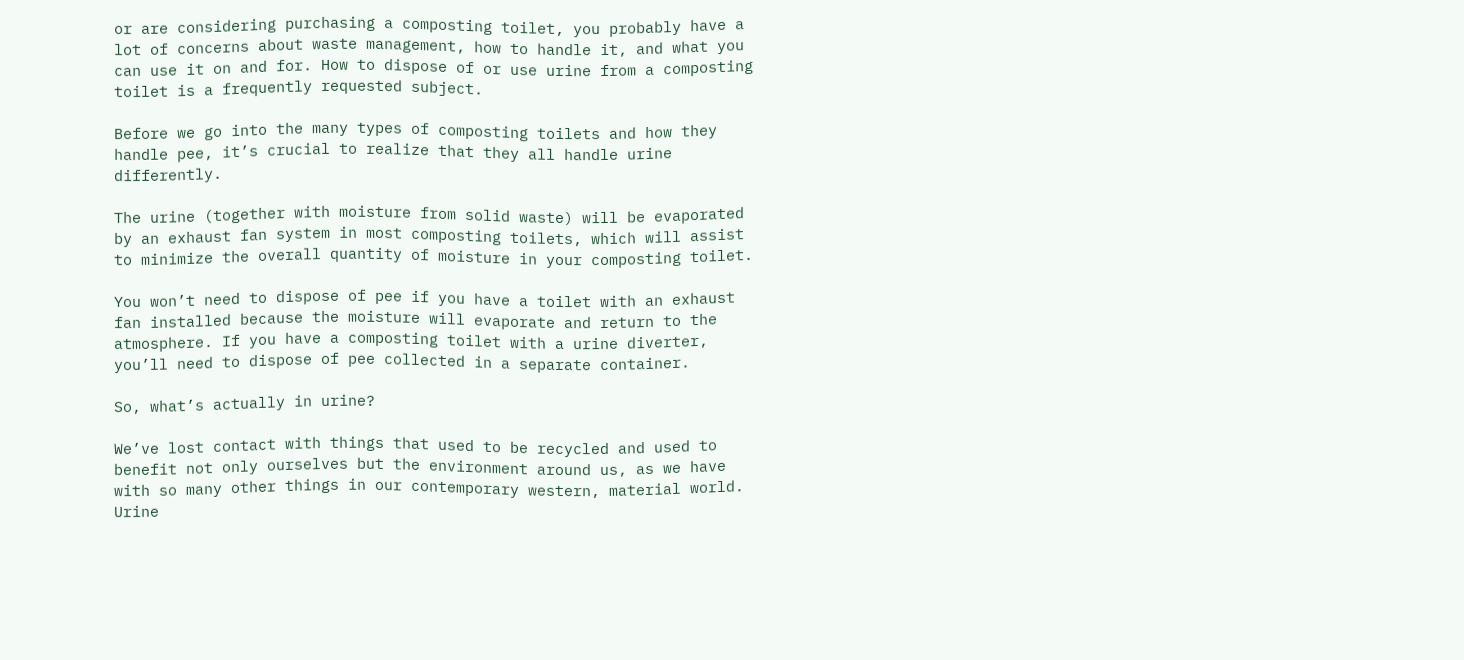or are considering purchasing a composting toilet, you probably have a lot of concerns about waste management, how to handle it, and what you can use it on and for. How to dispose of or use urine from a composting toilet is a frequently requested subject.

Before we go into the many types of composting toilets and how they handle pee, it’s crucial to realize that they all handle urine differently.

The urine (together with moisture from solid waste) will be evaporated by an exhaust fan system in most composting toilets, which will assist to minimize the overall quantity of moisture in your composting toilet.

You won’t need to dispose of pee if you have a toilet with an exhaust fan installed because the moisture will evaporate and return to the atmosphere. If you have a composting toilet with a urine diverter, you’ll need to dispose of pee collected in a separate container.

So, what’s actually in urine?

We’ve lost contact with things that used to be recycled and used to benefit not only ourselves but the environment around us, as we have with so many other things in our contemporary western, material world. Urine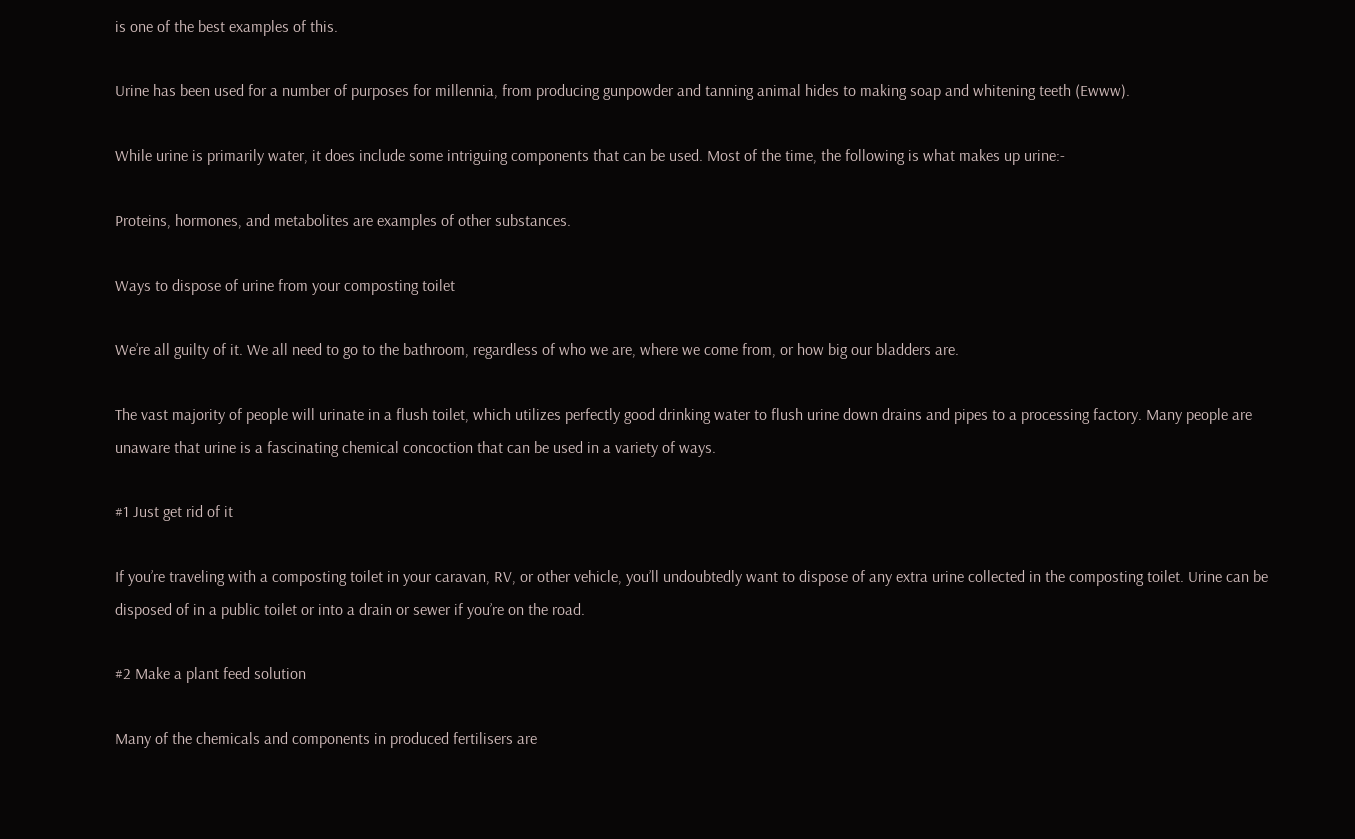is one of the best examples of this.

Urine has been used for a number of purposes for millennia, from producing gunpowder and tanning animal hides to making soap and whitening teeth (Ewww).

While urine is primarily water, it does include some intriguing components that can be used. Most of the time, the following is what makes up urine:-

Proteins, hormones, and metabolites are examples of other substances.

Ways to dispose of urine from your composting toilet

We’re all guilty of it. We all need to go to the bathroom, regardless of who we are, where we come from, or how big our bladders are.

The vast majority of people will urinate in a flush toilet, which utilizes perfectly good drinking water to flush urine down drains and pipes to a processing factory. Many people are unaware that urine is a fascinating chemical concoction that can be used in a variety of ways.

#1 Just get rid of it

If you’re traveling with a composting toilet in your caravan, RV, or other vehicle, you’ll undoubtedly want to dispose of any extra urine collected in the composting toilet. Urine can be disposed of in a public toilet or into a drain or sewer if you’re on the road.

#2 Make a plant feed solution

Many of the chemicals and components in produced fertilisers are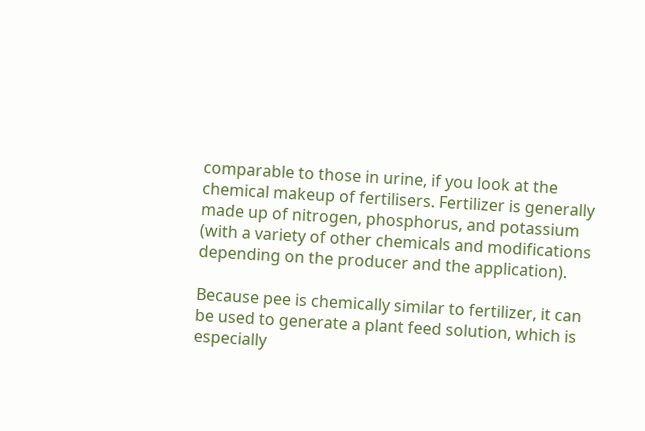comparable to those in urine, if you look at the chemical makeup of fertilisers. Fertilizer is generally made up of nitrogen, phosphorus, and potassium (with a variety of other chemicals and modifications depending on the producer and the application).

Because pee is chemically similar to fertilizer, it can be used to generate a plant feed solution, which is especially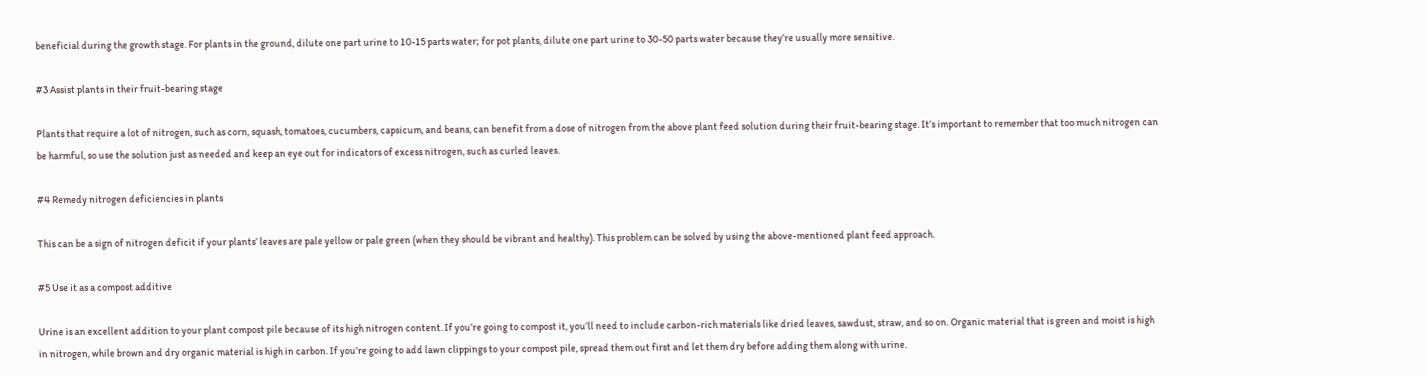beneficial during the growth stage. For plants in the ground, dilute one part urine to 10-15 parts water; for pot plants, dilute one part urine to 30-50 parts water because they’re usually more sensitive.

#3 Assist plants in their fruit-bearing stage

Plants that require a lot of nitrogen, such as corn, squash, tomatoes, cucumbers, capsicum, and beans, can benefit from a dose of nitrogen from the above plant feed solution during their fruit-bearing stage. It’s important to remember that too much nitrogen can be harmful, so use the solution just as needed and keep an eye out for indicators of excess nitrogen, such as curled leaves.

#4 Remedy nitrogen deficiencies in plants

This can be a sign of nitrogen deficit if your plants’ leaves are pale yellow or pale green (when they should be vibrant and healthy). This problem can be solved by using the above-mentioned plant feed approach.

#5 Use it as a compost additive

Urine is an excellent addition to your plant compost pile because of its high nitrogen content. If you’re going to compost it, you’ll need to include carbon-rich materials like dried leaves, sawdust, straw, and so on. Organic material that is green and moist is high in nitrogen, while brown and dry organic material is high in carbon. If you’re going to add lawn clippings to your compost pile, spread them out first and let them dry before adding them along with urine.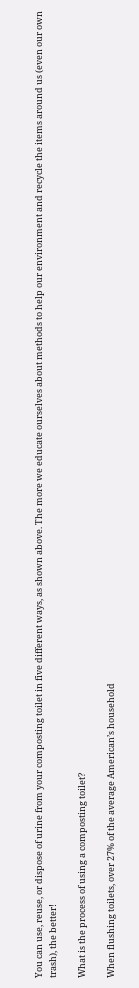You can use, reuse, or dispose of urine from your composting toilet in five different ways, as shown above. The more we educate ourselves about methods to help our environment and recycle the items around us (even our own trash), the better!

What is the process of using a composting toilet?

When flushing toilets, over 27% of the average American’s household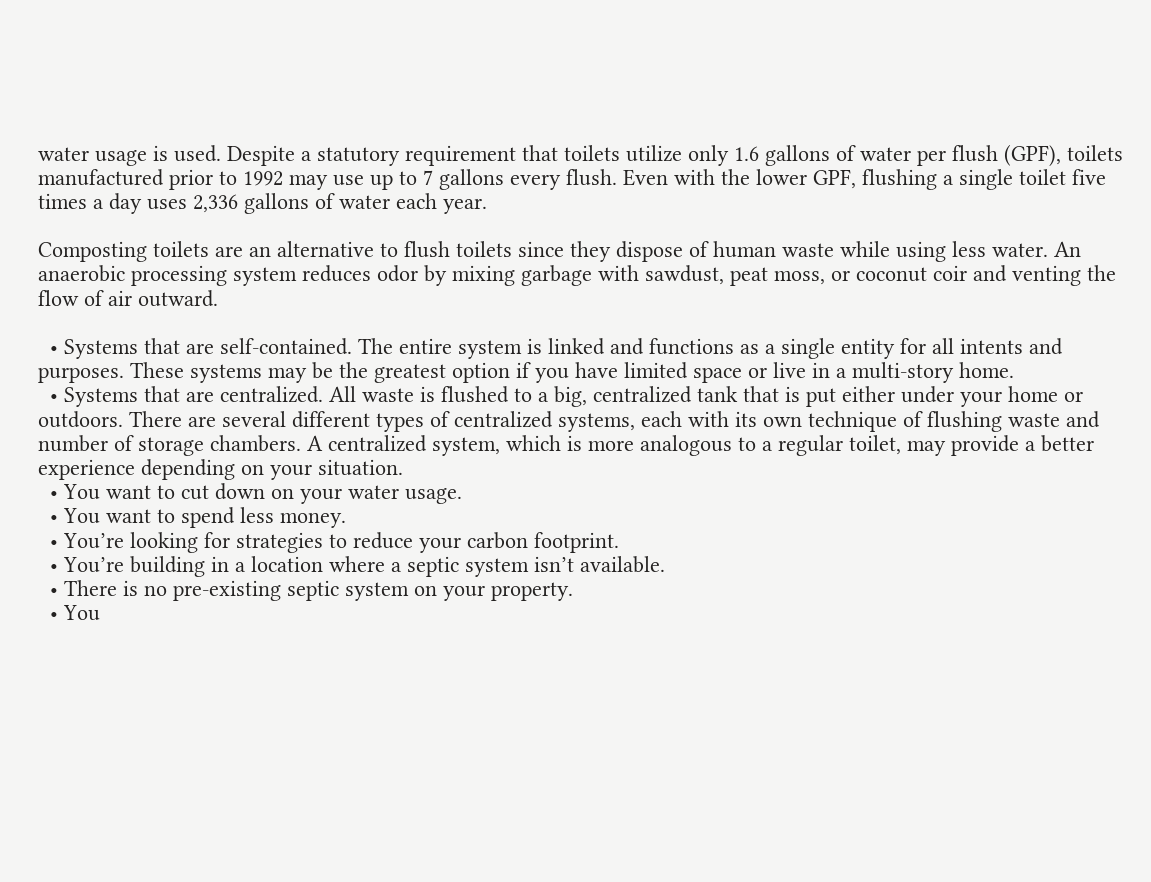water usage is used. Despite a statutory requirement that toilets utilize only 1.6 gallons of water per flush (GPF), toilets manufactured prior to 1992 may use up to 7 gallons every flush. Even with the lower GPF, flushing a single toilet five times a day uses 2,336 gallons of water each year.

Composting toilets are an alternative to flush toilets since they dispose of human waste while using less water. An anaerobic processing system reduces odor by mixing garbage with sawdust, peat moss, or coconut coir and venting the flow of air outward.

  • Systems that are self-contained. The entire system is linked and functions as a single entity for all intents and purposes. These systems may be the greatest option if you have limited space or live in a multi-story home.
  • Systems that are centralized. All waste is flushed to a big, centralized tank that is put either under your home or outdoors. There are several different types of centralized systems, each with its own technique of flushing waste and number of storage chambers. A centralized system, which is more analogous to a regular toilet, may provide a better experience depending on your situation.
  • You want to cut down on your water usage.
  • You want to spend less money.
  • You’re looking for strategies to reduce your carbon footprint.
  • You’re building in a location where a septic system isn’t available.
  • There is no pre-existing septic system on your property.
  • You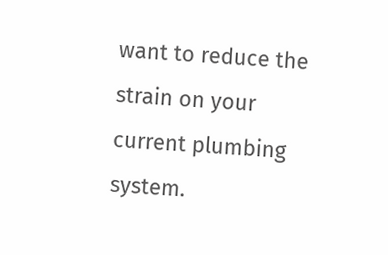want to reduce the strain on your current plumbing system.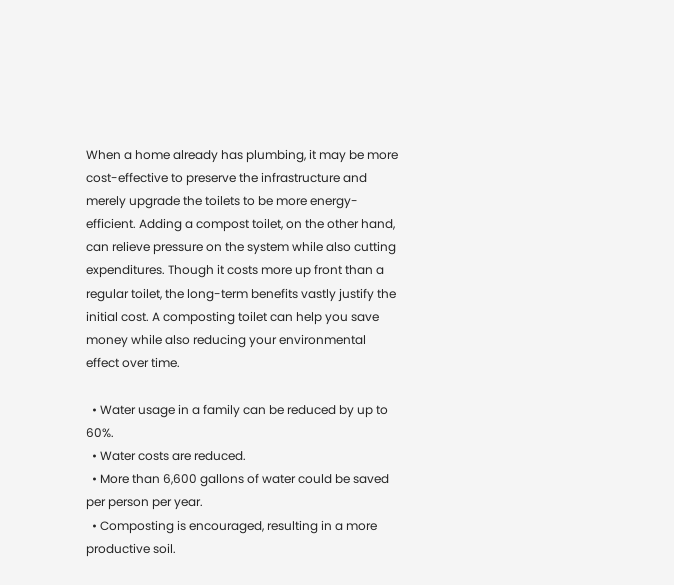When a home already has plumbing, it may be more cost-effective to preserve the infrastructure and merely upgrade the toilets to be more energy-efficient. Adding a compost toilet, on the other hand, can relieve pressure on the system while also cutting expenditures. Though it costs more up front than a regular toilet, the long-term benefits vastly justify the initial cost. A composting toilet can help you save money while also reducing your environmental effect over time.

  • Water usage in a family can be reduced by up to 60%.
  • Water costs are reduced.
  • More than 6,600 gallons of water could be saved per person per year.
  • Composting is encouraged, resulting in a more productive soil.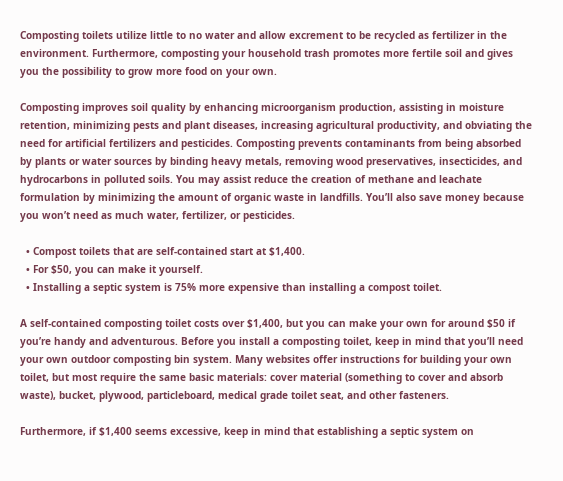Composting toilets utilize little to no water and allow excrement to be recycled as fertilizer in the environment. Furthermore, composting your household trash promotes more fertile soil and gives you the possibility to grow more food on your own.

Composting improves soil quality by enhancing microorganism production, assisting in moisture retention, minimizing pests and plant diseases, increasing agricultural productivity, and obviating the need for artificial fertilizers and pesticides. Composting prevents contaminants from being absorbed by plants or water sources by binding heavy metals, removing wood preservatives, insecticides, and hydrocarbons in polluted soils. You may assist reduce the creation of methane and leachate formulation by minimizing the amount of organic waste in landfills. You’ll also save money because you won’t need as much water, fertilizer, or pesticides.

  • Compost toilets that are self-contained start at $1,400.
  • For $50, you can make it yourself.
  • Installing a septic system is 75% more expensive than installing a compost toilet.

A self-contained composting toilet costs over $1,400, but you can make your own for around $50 if you’re handy and adventurous. Before you install a composting toilet, keep in mind that you’ll need your own outdoor composting bin system. Many websites offer instructions for building your own toilet, but most require the same basic materials: cover material (something to cover and absorb waste), bucket, plywood, particleboard, medical grade toilet seat, and other fasteners.

Furthermore, if $1,400 seems excessive, keep in mind that establishing a septic system on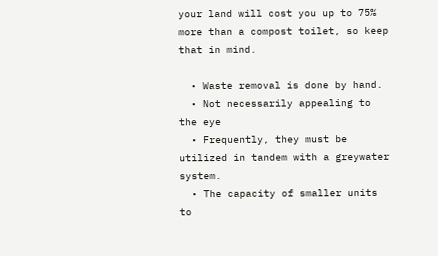your land will cost you up to 75% more than a compost toilet, so keep that in mind.

  • Waste removal is done by hand.
  • Not necessarily appealing to the eye
  • Frequently, they must be utilized in tandem with a greywater system.
  • The capacity of smaller units to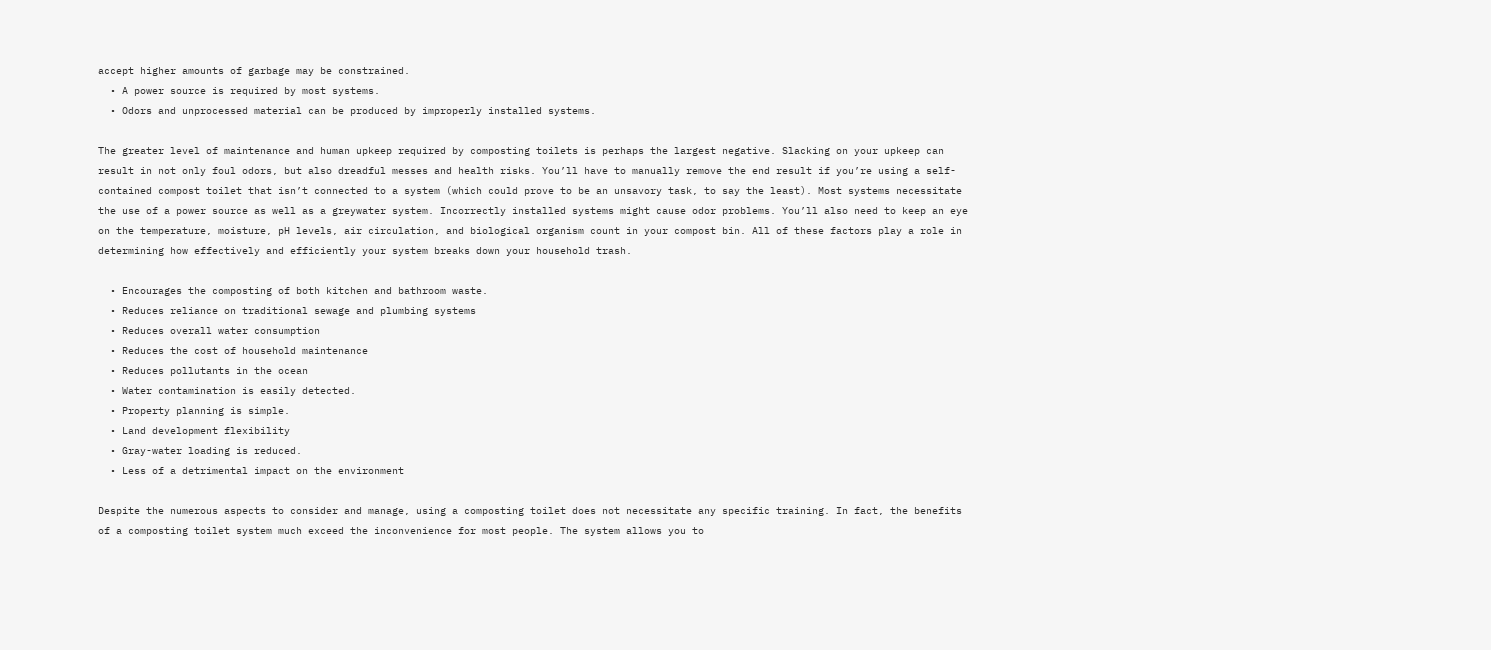accept higher amounts of garbage may be constrained.
  • A power source is required by most systems.
  • Odors and unprocessed material can be produced by improperly installed systems.

The greater level of maintenance and human upkeep required by composting toilets is perhaps the largest negative. Slacking on your upkeep can result in not only foul odors, but also dreadful messes and health risks. You’ll have to manually remove the end result if you’re using a self-contained compost toilet that isn’t connected to a system (which could prove to be an unsavory task, to say the least). Most systems necessitate the use of a power source as well as a greywater system. Incorrectly installed systems might cause odor problems. You’ll also need to keep an eye on the temperature, moisture, pH levels, air circulation, and biological organism count in your compost bin. All of these factors play a role in determining how effectively and efficiently your system breaks down your household trash.

  • Encourages the composting of both kitchen and bathroom waste.
  • Reduces reliance on traditional sewage and plumbing systems
  • Reduces overall water consumption
  • Reduces the cost of household maintenance
  • Reduces pollutants in the ocean
  • Water contamination is easily detected.
  • Property planning is simple.
  • Land development flexibility
  • Gray-water loading is reduced.
  • Less of a detrimental impact on the environment

Despite the numerous aspects to consider and manage, using a composting toilet does not necessitate any specific training. In fact, the benefits of a composting toilet system much exceed the inconvenience for most people. The system allows you to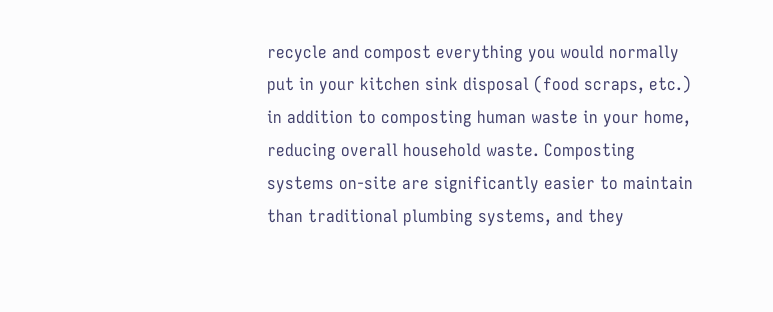recycle and compost everything you would normally put in your kitchen sink disposal (food scraps, etc.) in addition to composting human waste in your home, reducing overall household waste. Composting systems on-site are significantly easier to maintain than traditional plumbing systems, and they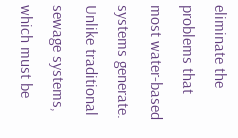eliminate the problems that most water-based systems generate. Unlike traditional sewage systems, which must be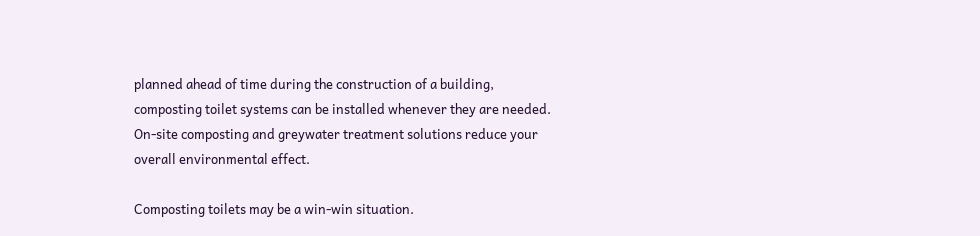planned ahead of time during the construction of a building, composting toilet systems can be installed whenever they are needed. On-site composting and greywater treatment solutions reduce your overall environmental effect.

Composting toilets may be a win-win situation.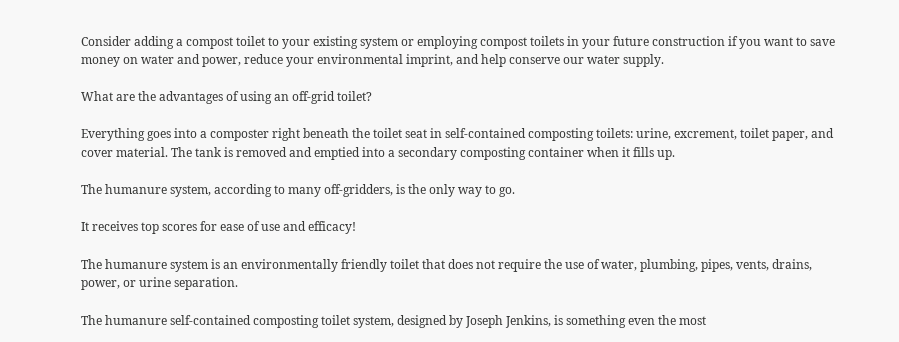Consider adding a compost toilet to your existing system or employing compost toilets in your future construction if you want to save money on water and power, reduce your environmental imprint, and help conserve our water supply.

What are the advantages of using an off-grid toilet?

Everything goes into a composter right beneath the toilet seat in self-contained composting toilets: urine, excrement, toilet paper, and cover material. The tank is removed and emptied into a secondary composting container when it fills up.

The humanure system, according to many off-gridders, is the only way to go.

It receives top scores for ease of use and efficacy!

The humanure system is an environmentally friendly toilet that does not require the use of water, plumbing, pipes, vents, drains, power, or urine separation.

The humanure self-contained composting toilet system, designed by Joseph Jenkins, is something even the most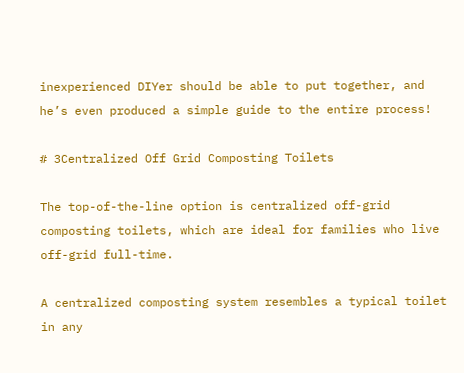inexperienced DIYer should be able to put together, and he’s even produced a simple guide to the entire process!

# 3Centralized Off Grid Composting Toilets

The top-of-the-line option is centralized off-grid composting toilets, which are ideal for families who live off-grid full-time.

A centralized composting system resembles a typical toilet in any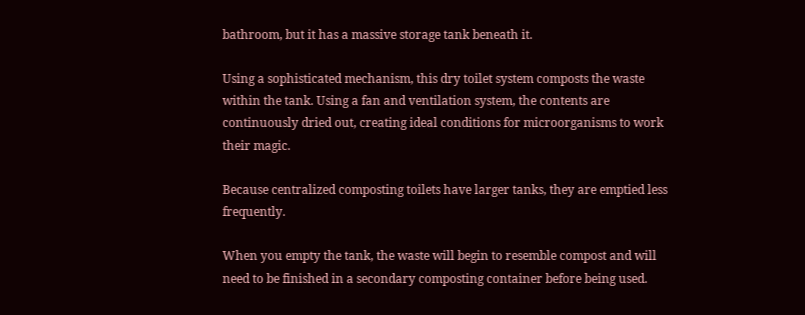bathroom, but it has a massive storage tank beneath it.

Using a sophisticated mechanism, this dry toilet system composts the waste within the tank. Using a fan and ventilation system, the contents are continuously dried out, creating ideal conditions for microorganisms to work their magic.

Because centralized composting toilets have larger tanks, they are emptied less frequently.

When you empty the tank, the waste will begin to resemble compost and will need to be finished in a secondary composting container before being used.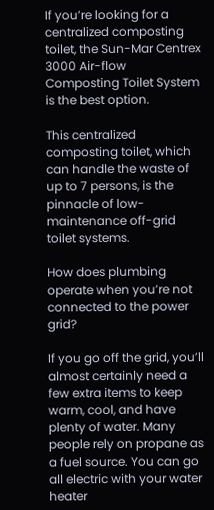If you’re looking for a centralized composting toilet, the Sun-Mar Centrex 3000 Air-flow Composting Toilet System is the best option.

This centralized composting toilet, which can handle the waste of up to 7 persons, is the pinnacle of low-maintenance off-grid toilet systems.

How does plumbing operate when you’re not connected to the power grid?

If you go off the grid, you’ll almost certainly need a few extra items to keep warm, cool, and have plenty of water. Many people rely on propane as a fuel source. You can go all electric with your water heater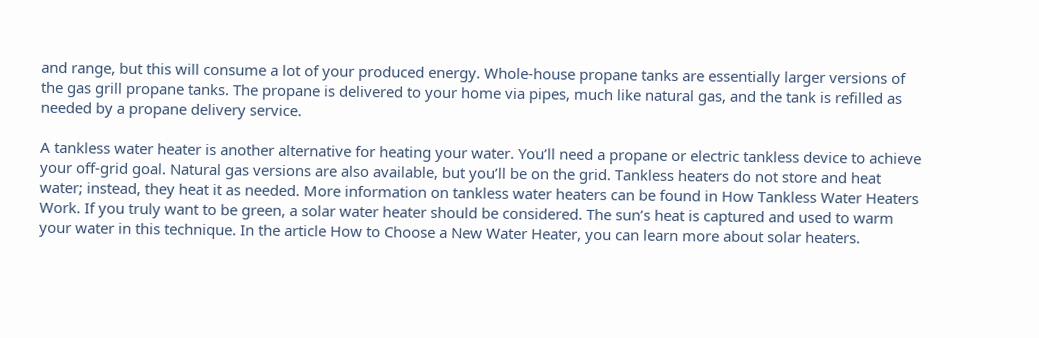and range, but this will consume a lot of your produced energy. Whole-house propane tanks are essentially larger versions of the gas grill propane tanks. The propane is delivered to your home via pipes, much like natural gas, and the tank is refilled as needed by a propane delivery service.

A tankless water heater is another alternative for heating your water. You’ll need a propane or electric tankless device to achieve your off-grid goal. Natural gas versions are also available, but you’ll be on the grid. Tankless heaters do not store and heat water; instead, they heat it as needed. More information on tankless water heaters can be found in How Tankless Water Heaters Work. If you truly want to be green, a solar water heater should be considered. The sun’s heat is captured and used to warm your water in this technique. In the article How to Choose a New Water Heater, you can learn more about solar heaters.